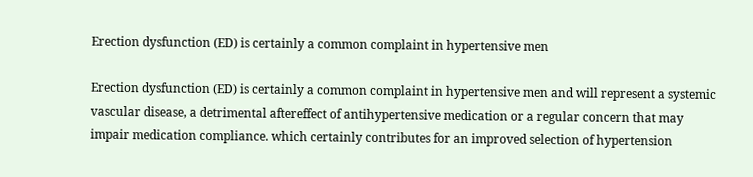Erection dysfunction (ED) is certainly a common complaint in hypertensive men

Erection dysfunction (ED) is certainly a common complaint in hypertensive men and will represent a systemic vascular disease, a detrimental aftereffect of antihypertensive medication or a regular concern that may impair medication compliance. which certainly contributes for an improved selection of hypertension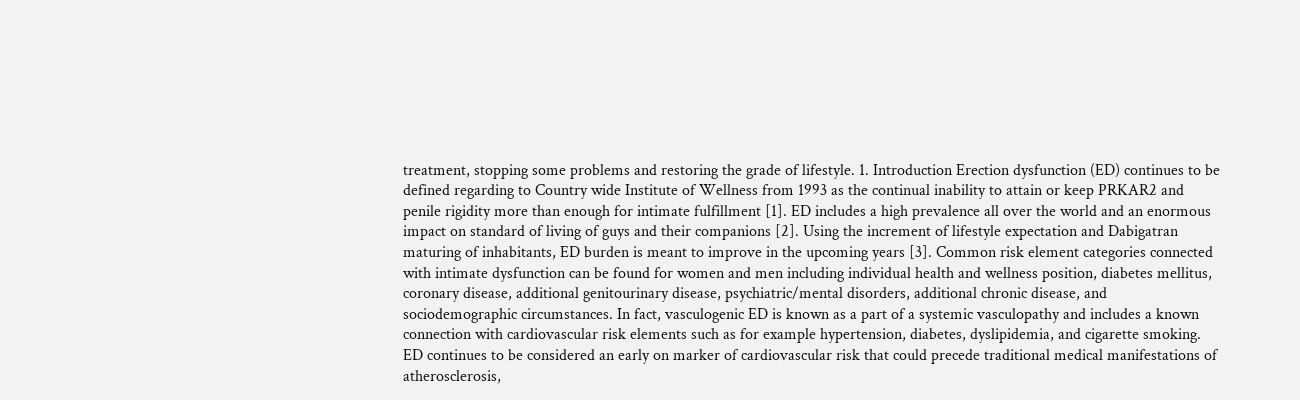treatment, stopping some problems and restoring the grade of lifestyle. 1. Introduction Erection dysfunction (ED) continues to be defined regarding to Country wide Institute of Wellness from 1993 as the continual inability to attain or keep PRKAR2 and penile rigidity more than enough for intimate fulfillment [1]. ED includes a high prevalence all over the world and an enormous impact on standard of living of guys and their companions [2]. Using the increment of lifestyle expectation and Dabigatran maturing of inhabitants, ED burden is meant to improve in the upcoming years [3]. Common risk element categories connected with intimate dysfunction can be found for women and men including individual health and wellness position, diabetes mellitus, coronary disease, additional genitourinary disease, psychiatric/mental disorders, additional chronic disease, and sociodemographic circumstances. In fact, vasculogenic ED is known as a part of a systemic vasculopathy and includes a known connection with cardiovascular risk elements such as for example hypertension, diabetes, dyslipidemia, and cigarette smoking. ED continues to be considered an early on marker of cardiovascular risk that could precede traditional medical manifestations of atherosclerosis,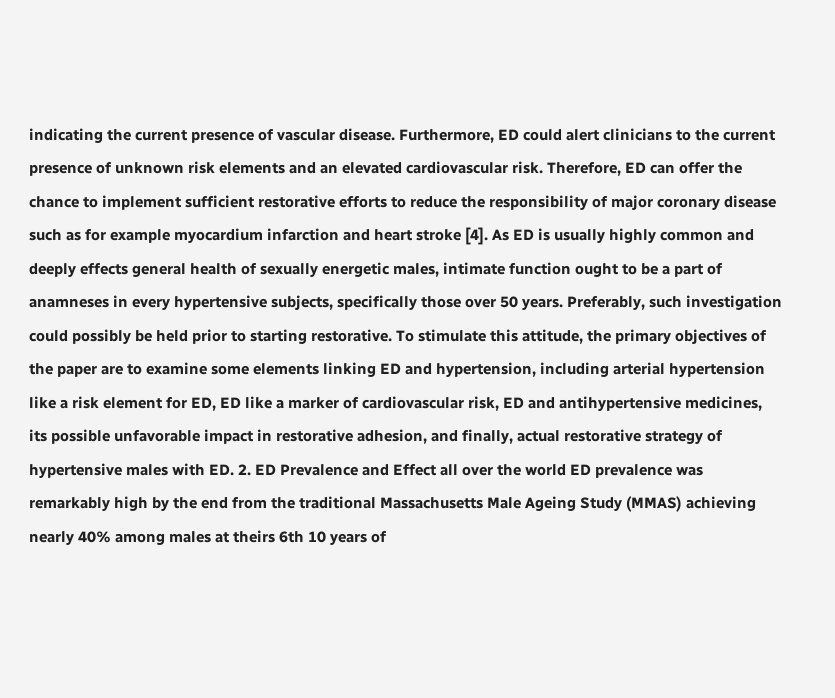indicating the current presence of vascular disease. Furthermore, ED could alert clinicians to the current presence of unknown risk elements and an elevated cardiovascular risk. Therefore, ED can offer the chance to implement sufficient restorative efforts to reduce the responsibility of major coronary disease such as for example myocardium infarction and heart stroke [4]. As ED is usually highly common and deeply effects general health of sexually energetic males, intimate function ought to be a part of anamneses in every hypertensive subjects, specifically those over 50 years. Preferably, such investigation could possibly be held prior to starting restorative. To stimulate this attitude, the primary objectives of the paper are to examine some elements linking ED and hypertension, including arterial hypertension like a risk element for ED, ED like a marker of cardiovascular risk, ED and antihypertensive medicines, its possible unfavorable impact in restorative adhesion, and finally, actual restorative strategy of hypertensive males with ED. 2. ED Prevalence and Effect all over the world ED prevalence was remarkably high by the end from the traditional Massachusetts Male Ageing Study (MMAS) achieving nearly 40% among males at theirs 6th 10 years of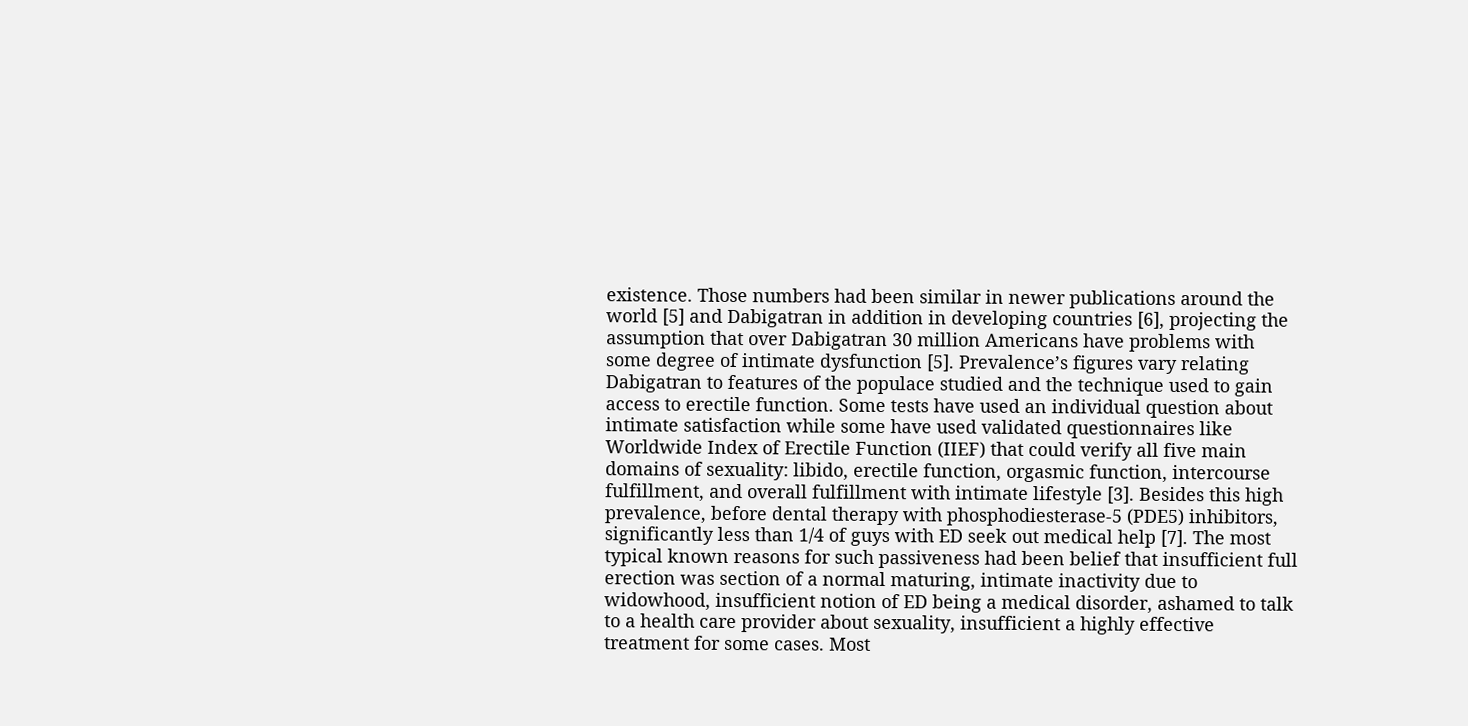existence. Those numbers had been similar in newer publications around the world [5] and Dabigatran in addition in developing countries [6], projecting the assumption that over Dabigatran 30 million Americans have problems with some degree of intimate dysfunction [5]. Prevalence’s figures vary relating Dabigatran to features of the populace studied and the technique used to gain access to erectile function. Some tests have used an individual question about intimate satisfaction while some have used validated questionnaires like Worldwide Index of Erectile Function (IIEF) that could verify all five main domains of sexuality: libido, erectile function, orgasmic function, intercourse fulfillment, and overall fulfillment with intimate lifestyle [3]. Besides this high prevalence, before dental therapy with phosphodiesterase-5 (PDE5) inhibitors, significantly less than 1/4 of guys with ED seek out medical help [7]. The most typical known reasons for such passiveness had been belief that insufficient full erection was section of a normal maturing, intimate inactivity due to widowhood, insufficient notion of ED being a medical disorder, ashamed to talk to a health care provider about sexuality, insufficient a highly effective treatment for some cases. Most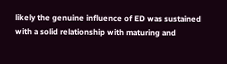likely the genuine influence of ED was sustained with a solid relationship with maturing and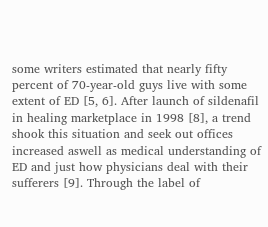some writers estimated that nearly fifty percent of 70-year-old guys live with some extent of ED [5, 6]. After launch of sildenafil in healing marketplace in 1998 [8], a trend shook this situation and seek out offices increased aswell as medical understanding of ED and just how physicians deal with their sufferers [9]. Through the label of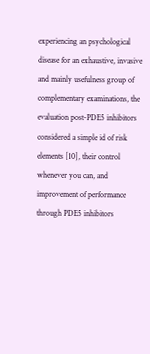experiencing an psychological disease for an exhaustive, invasive and mainly usefulness group of complementary examinations, the evaluation post-PDE5 inhibitors considered a simple id of risk elements [10], their control whenever you can, and improvement of performance through PDE5 inhibitors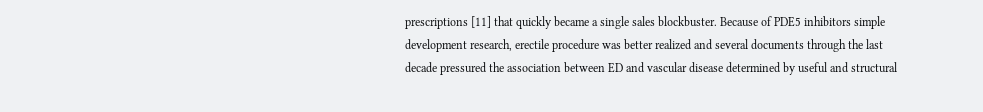prescriptions [11] that quickly became a single sales blockbuster. Because of PDE5 inhibitors simple development research, erectile procedure was better realized and several documents through the last decade pressured the association between ED and vascular disease determined by useful and structural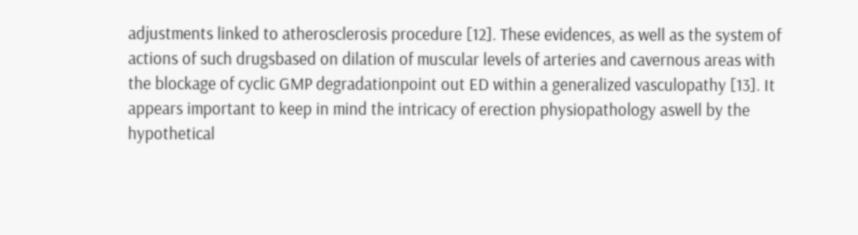adjustments linked to atherosclerosis procedure [12]. These evidences, as well as the system of actions of such drugsbased on dilation of muscular levels of arteries and cavernous areas with the blockage of cyclic GMP degradationpoint out ED within a generalized vasculopathy [13]. It appears important to keep in mind the intricacy of erection physiopathology aswell by the hypothetical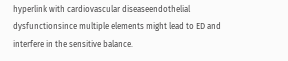hyperlink with cardiovascular diseaseendothelial dysfunctionsince multiple elements might lead to ED and interfere in the sensitive balance.